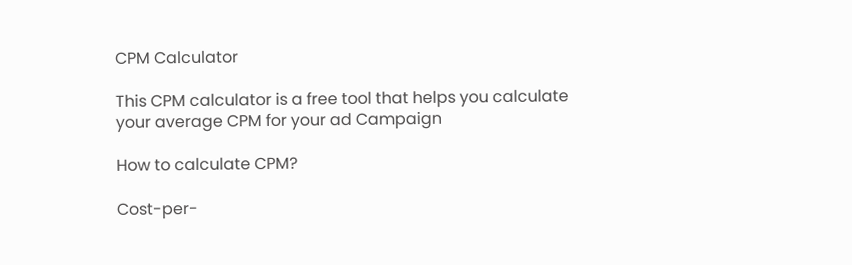CPM Calculator

This CPM calculator is a free tool that helps you calculate your average CPM for your ad Campaign

How to calculate CPM?

Cost-per-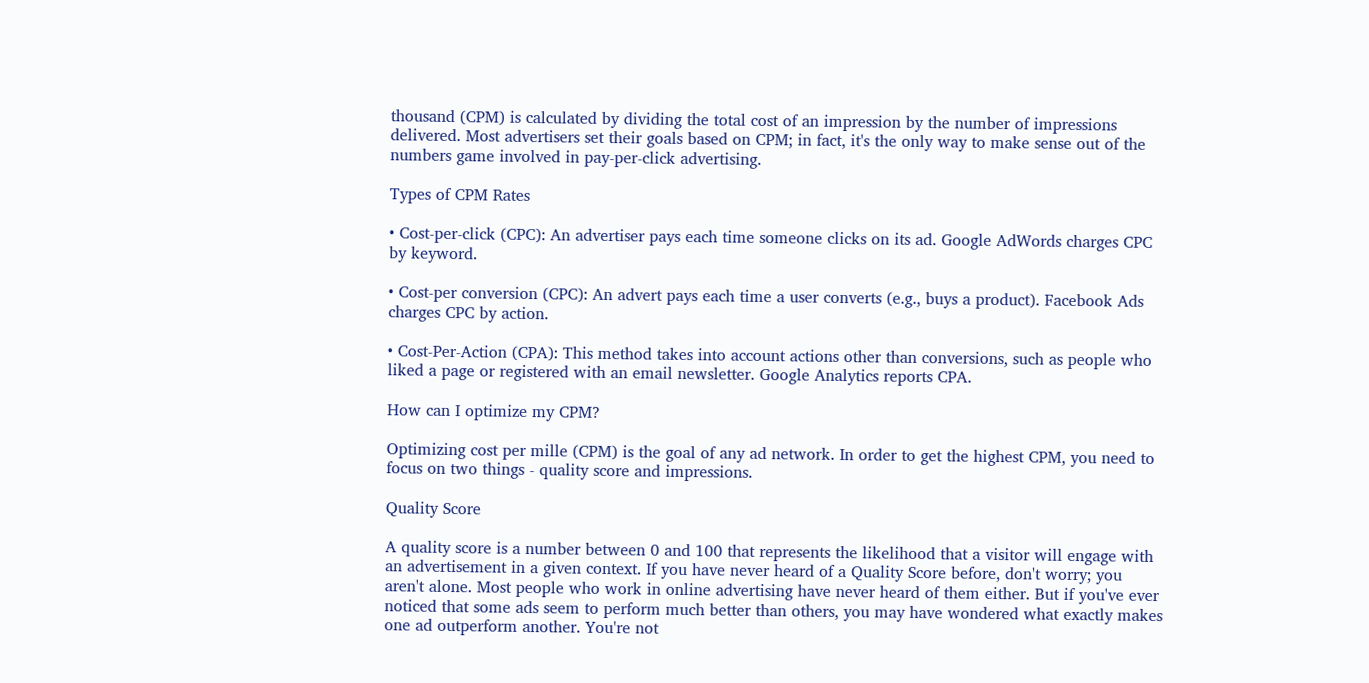thousand (CPM) is calculated by dividing the total cost of an impression by the number of impressions delivered. Most advertisers set their goals based on CPM; in fact, it's the only way to make sense out of the numbers game involved in pay-per-click advertising.

Types of CPM Rates

• Cost-per-click (CPC): An advertiser pays each time someone clicks on its ad. Google AdWords charges CPC by keyword.

• Cost-per conversion (CPC): An advert pays each time a user converts (e.g., buys a product). Facebook Ads charges CPC by action.

• Cost-Per-Action (CPA): This method takes into account actions other than conversions, such as people who liked a page or registered with an email newsletter. Google Analytics reports CPA.

How can I optimize my CPM?

Optimizing cost per mille (CPM) is the goal of any ad network. In order to get the highest CPM, you need to focus on two things - quality score and impressions.

Quality Score

A quality score is a number between 0 and 100 that represents the likelihood that a visitor will engage with an advertisement in a given context. If you have never heard of a Quality Score before, don't worry; you aren't alone. Most people who work in online advertising have never heard of them either. But if you've ever noticed that some ads seem to perform much better than others, you may have wondered what exactly makes one ad outperform another. You're not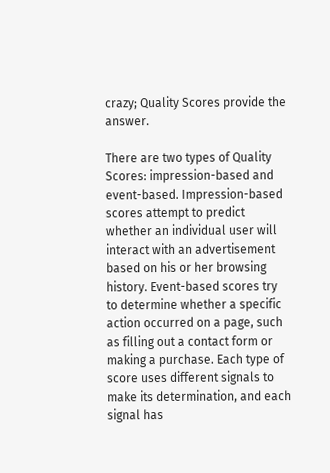crazy; Quality Scores provide the answer.

There are two types of Quality Scores: impression-based and event-based. Impression-based scores attempt to predict whether an individual user will interact with an advertisement based on his or her browsing history. Event-based scores try to determine whether a specific action occurred on a page, such as filling out a contact form or making a purchase. Each type of score uses different signals to make its determination, and each signal has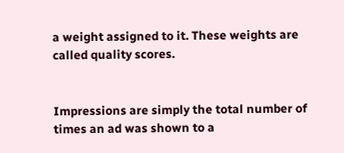a weight assigned to it. These weights are called quality scores.


Impressions are simply the total number of times an ad was shown to a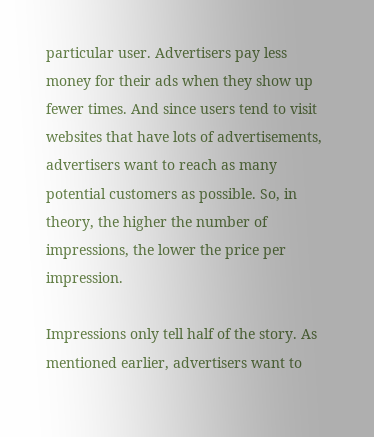particular user. Advertisers pay less money for their ads when they show up fewer times. And since users tend to visit websites that have lots of advertisements, advertisers want to reach as many potential customers as possible. So, in theory, the higher the number of impressions, the lower the price per impression.

Impressions only tell half of the story. As mentioned earlier, advertisers want to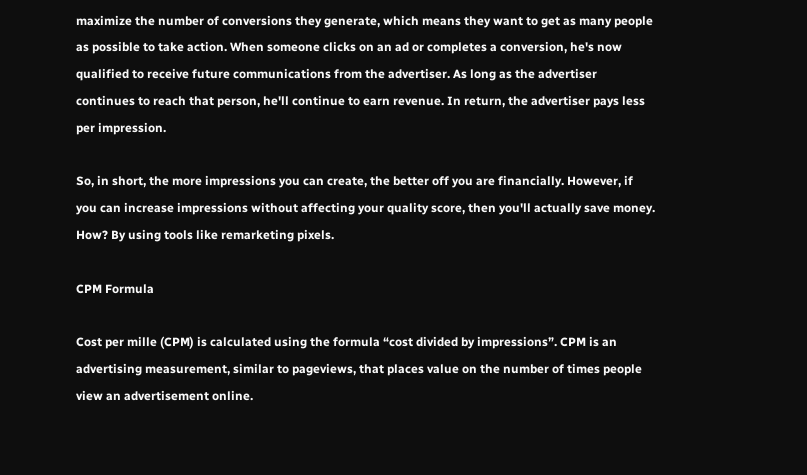maximize the number of conversions they generate, which means they want to get as many people as possible to take action. When someone clicks on an ad or completes a conversion, he's now qualified to receive future communications from the advertiser. As long as the advertiser continues to reach that person, he'll continue to earn revenue. In return, the advertiser pays less per impression.

So, in short, the more impressions you can create, the better off you are financially. However, if you can increase impressions without affecting your quality score, then you'll actually save money. How? By using tools like remarketing pixels.

CPM Formula

Cost per mille (CPM) is calculated using the formula “cost divided by impressions”. CPM is an advertising measurement, similar to pageviews, that places value on the number of times people view an advertisement online.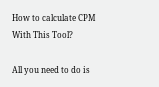How to calculate CPM With This Tool?

All you need to do is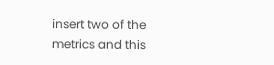insert two of the metrics and this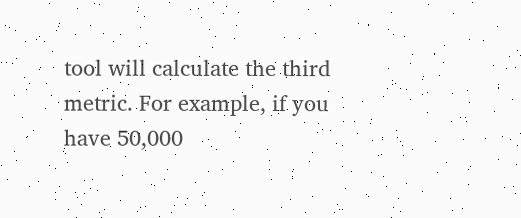tool will calculate the third metric. For example, if you have 50,000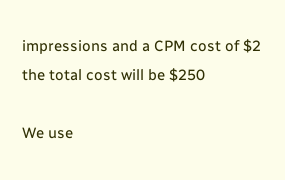impressions and a CPM cost of $2 the total cost will be $250

We use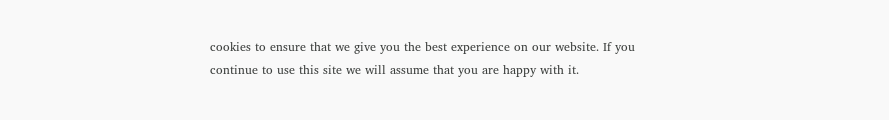cookies to ensure that we give you the best experience on our website. If you continue to use this site we will assume that you are happy with it.